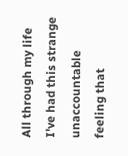All through my life I've had this strange unaccountable feeling that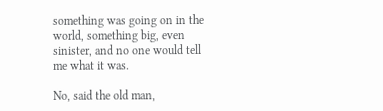something was going on in the world, something big, even sinister, and no one would tell me what it was.

No, said the old man,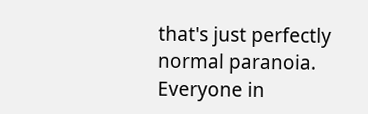that's just perfectly normal paranoia. Everyone in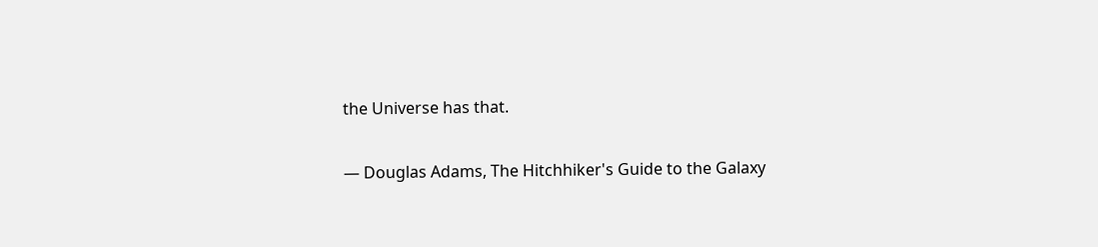the Universe has that.

— Douglas Adams, The Hitchhiker's Guide to the Galaxy